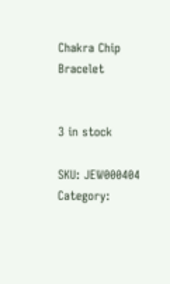Chakra Chip Bracelet


3 in stock

SKU: JEW000404 Category: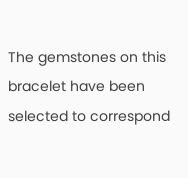The gemstones on this bracelet have been selected to correspond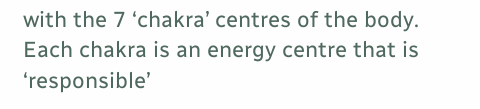with the 7 ‘chakra’ centres of the body. Each chakra is an energy centre that is ‘responsible’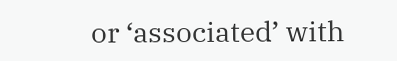or ‘associated’ with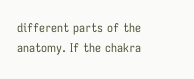different parts of the anatomy. If the chakra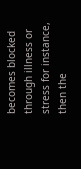becomes blocked through illness or stress for instance, then the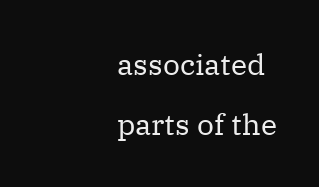associated parts of the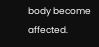body become affected.